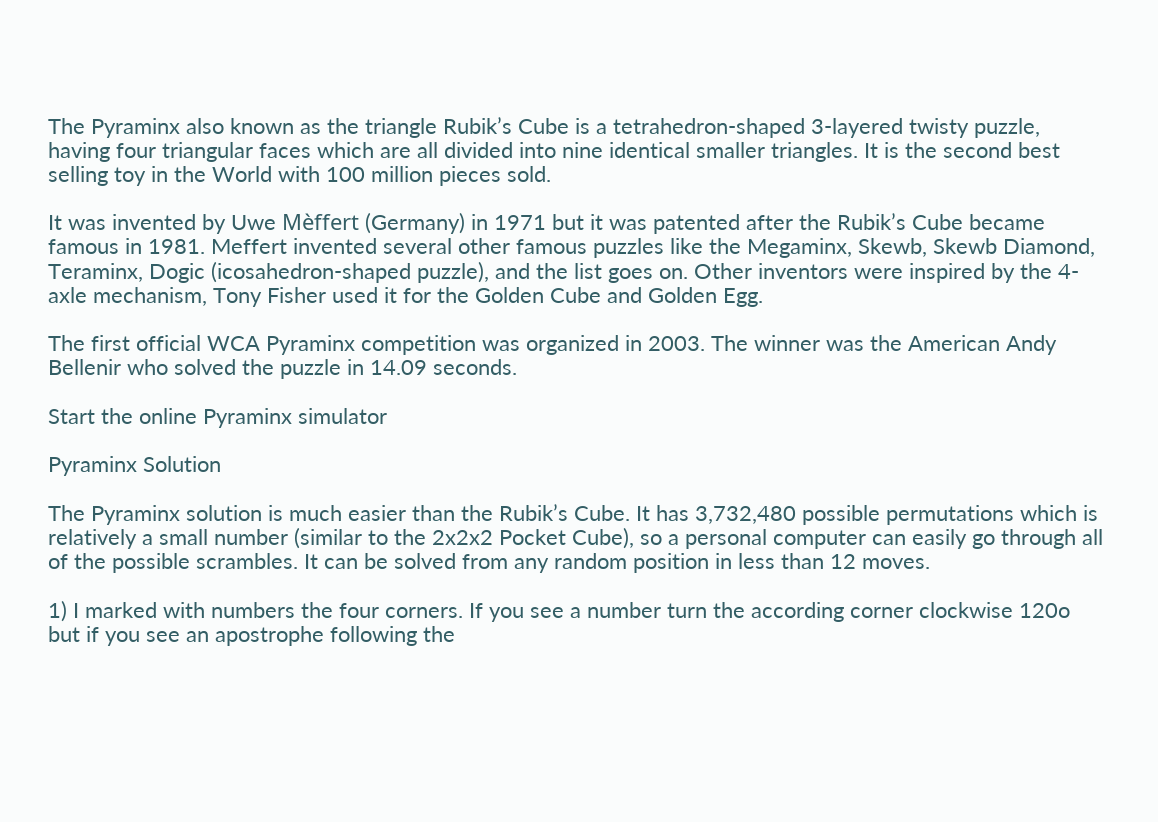The Pyraminx also known as the triangle Rubik’s Cube is a tetrahedron-shaped 3-layered twisty puzzle, having four triangular faces which are all divided into nine identical smaller triangles. It is the second best selling toy in the World with 100 million pieces sold.

It was invented by Uwe Mèffert (Germany) in 1971 but it was patented after the Rubik’s Cube became famous in 1981. Meffert invented several other famous puzzles like the Megaminx, Skewb, Skewb Diamond, Teraminx, Dogic (icosahedron-shaped puzzle), and the list goes on. Other inventors were inspired by the 4-axle mechanism, Tony Fisher used it for the Golden Cube and Golden Egg.

The first official WCA Pyraminx competition was organized in 2003. The winner was the American Andy Bellenir who solved the puzzle in 14.09 seconds.

Start the online Pyraminx simulator

Pyraminx Solution

The Pyraminx solution is much easier than the Rubik’s Cube. It has 3,732,480 possible permutations which is relatively a small number (similar to the 2x2x2 Pocket Cube), so a personal computer can easily go through all of the possible scrambles. It can be solved from any random position in less than 12 moves.

1) I marked with numbers the four corners. If you see a number turn the according corner clockwise 120o but if you see an apostrophe following the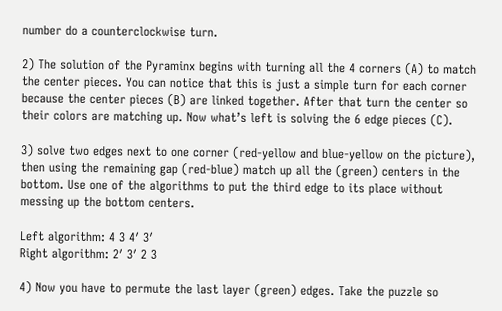number do a counterclockwise turn.

2) The solution of the Pyraminx begins with turning all the 4 corners (A) to match the center pieces. You can notice that this is just a simple turn for each corner because the center pieces (B) are linked together. After that turn the center so their colors are matching up. Now what’s left is solving the 6 edge pieces (C).

3) solve two edges next to one corner (red-yellow and blue-yellow on the picture), then using the remaining gap (red-blue) match up all the (green) centers in the bottom. Use one of the algorithms to put the third edge to its place without messing up the bottom centers.

Left algorithm: 4 3 4′ 3′
Right algorithm: 2′ 3′ 2 3

4) Now you have to permute the last layer (green) edges. Take the puzzle so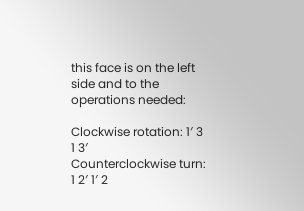this face is on the left side and to the operations needed:

Clockwise rotation: 1′ 3 1 3′
Counterclockwise turn: 1 2′ 1′ 2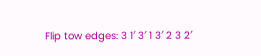Flip tow edges: 3 1′ 3′ 1 3′ 2 3 2′